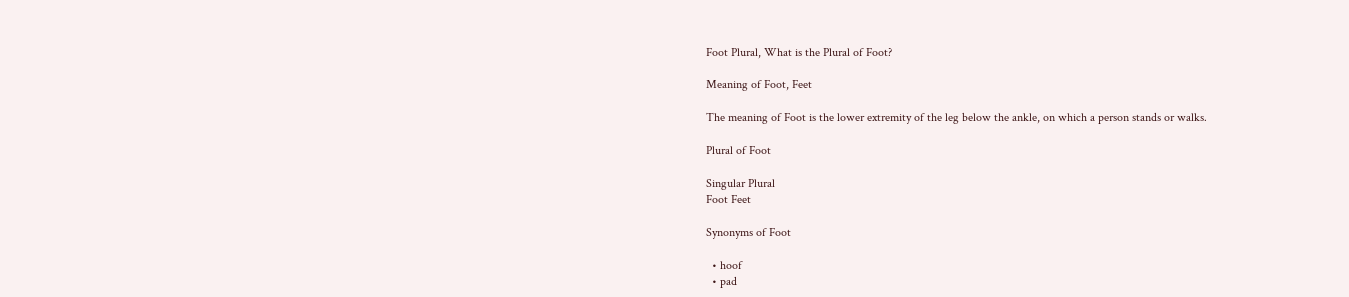Foot Plural, What is the Plural of Foot?

Meaning of Foot, Feet

The meaning of Foot is the lower extremity of the leg below the ankle, on which a person stands or walks.

Plural of Foot

Singular Plural
Foot Feet

Synonyms of Foot

  • hoof
  • pad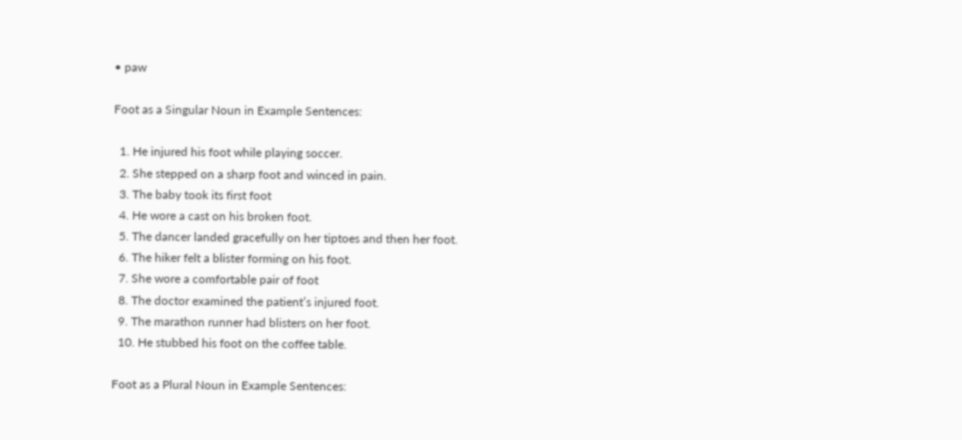• paw

Foot as a Singular Noun in Example Sentences:

  1. He injured his foot while playing soccer.
  2. She stepped on a sharp foot and winced in pain.
  3. The baby took its first foot
  4. He wore a cast on his broken foot.
  5. The dancer landed gracefully on her tiptoes and then her foot.
  6. The hiker felt a blister forming on his foot.
  7. She wore a comfortable pair of foot
  8. The doctor examined the patient’s injured foot.
  9. The marathon runner had blisters on her foot.
  10. He stubbed his foot on the coffee table.

Foot as a Plural Noun in Example Sentences: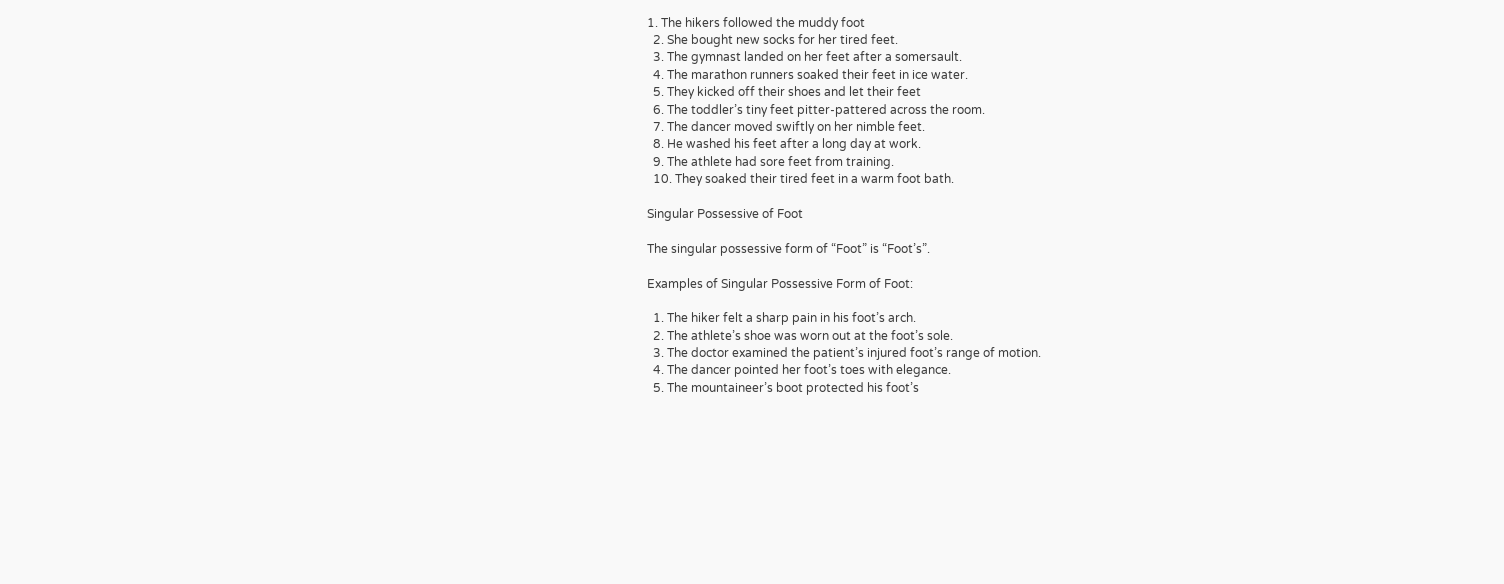1. The hikers followed the muddy foot
  2. She bought new socks for her tired feet.
  3. The gymnast landed on her feet after a somersault.
  4. The marathon runners soaked their feet in ice water.
  5. They kicked off their shoes and let their feet
  6. The toddler’s tiny feet pitter-pattered across the room.
  7. The dancer moved swiftly on her nimble feet.
  8. He washed his feet after a long day at work.
  9. The athlete had sore feet from training.
  10. They soaked their tired feet in a warm foot bath.

Singular Possessive of Foot

The singular possessive form of “Foot” is “Foot’s”.

Examples of Singular Possessive Form of Foot:

  1. The hiker felt a sharp pain in his foot’s arch.
  2. The athlete’s shoe was worn out at the foot’s sole.
  3. The doctor examined the patient’s injured foot’s range of motion.
  4. The dancer pointed her foot’s toes with elegance.
  5. The mountaineer’s boot protected his foot’s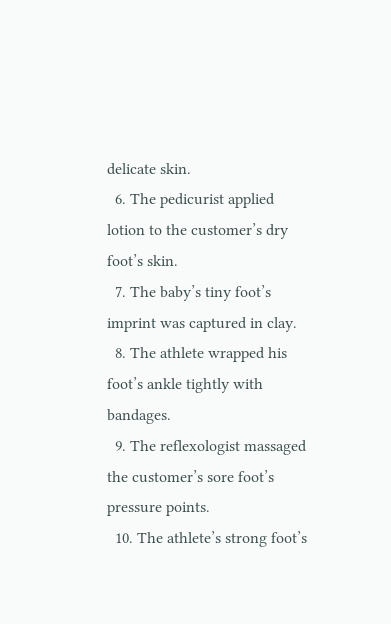delicate skin.
  6. The pedicurist applied lotion to the customer’s dry foot’s skin.
  7. The baby’s tiny foot’s imprint was captured in clay.
  8. The athlete wrapped his foot’s ankle tightly with bandages.
  9. The reflexologist massaged the customer’s sore foot’s pressure points.
  10. The athlete’s strong foot’s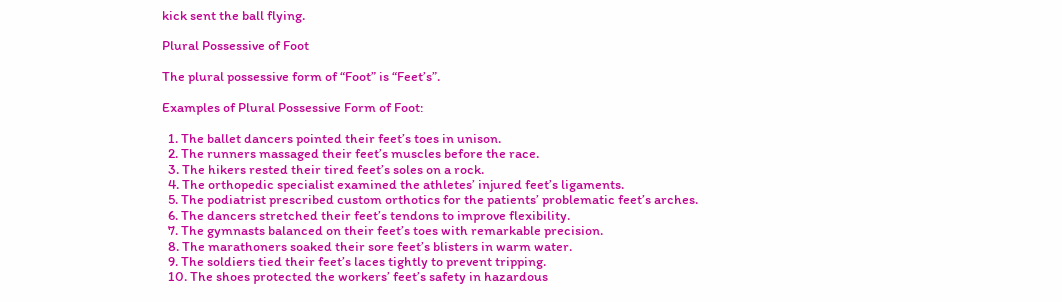kick sent the ball flying.

Plural Possessive of Foot

The plural possessive form of “Foot” is “Feet’s”.

Examples of Plural Possessive Form of Foot:

  1. The ballet dancers pointed their feet’s toes in unison.
  2. The runners massaged their feet’s muscles before the race.
  3. The hikers rested their tired feet’s soles on a rock.
  4. The orthopedic specialist examined the athletes’ injured feet’s ligaments.
  5. The podiatrist prescribed custom orthotics for the patients’ problematic feet’s arches.
  6. The dancers stretched their feet’s tendons to improve flexibility.
  7. The gymnasts balanced on their feet’s toes with remarkable precision.
  8. The marathoners soaked their sore feet’s blisters in warm water.
  9. The soldiers tied their feet’s laces tightly to prevent tripping.
  10. The shoes protected the workers’ feet’s safety in hazardous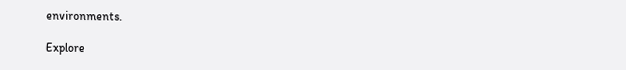environments.

Explore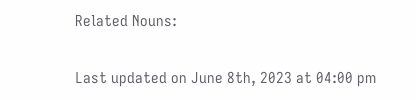Related Nouns:

Last updated on June 8th, 2023 at 04:00 pm